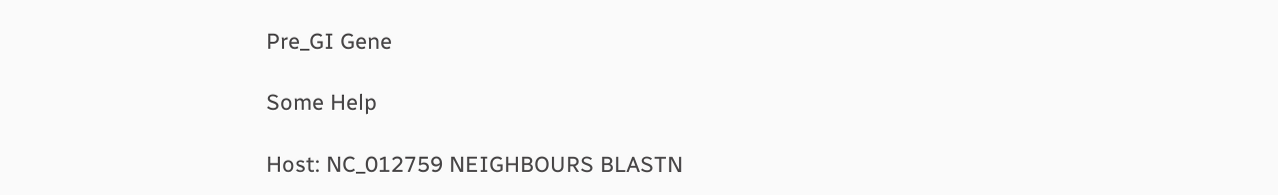Pre_GI Gene

Some Help

Host: NC_012759 NEIGHBOURS BLASTN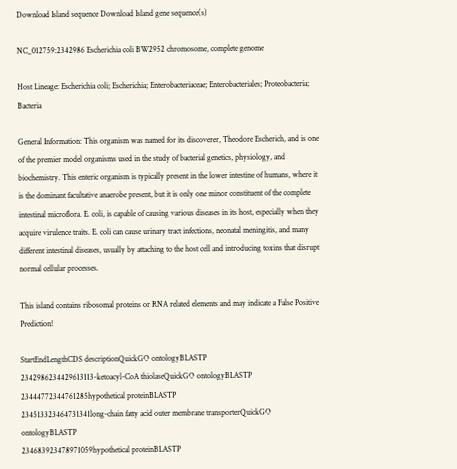Download Island sequence Download Island gene sequence(s)

NC_012759:2342986 Escherichia coli BW2952 chromosome, complete genome

Host Lineage: Escherichia coli; Escherichia; Enterobacteriaceae; Enterobacteriales; Proteobacteria; Bacteria

General Information: This organism was named for its discoverer, Theodore Escherich, and is one of the premier model organisms used in the study of bacterial genetics, physiology, and biochemistry. This enteric organism is typically present in the lower intestine of humans, where it is the dominant facultative anaerobe present, but it is only one minor constituent of the complete intestinal microflora. E. coli, is capable of causing various diseases in its host, especially when they acquire virulence traits. E. coli can cause urinary tract infections, neonatal meningitis, and many different intestinal diseases, usually by attaching to the host cell and introducing toxins that disrupt normal cellular processes.

This island contains ribosomal proteins or RNA related elements and may indicate a False Positive Prediction!

StartEndLengthCDS descriptionQuickGO ontologyBLASTP
2342986234429613113-ketoacyl-CoA thiolaseQuickGO ontologyBLASTP
23444772344761285hypothetical proteinBLASTP
234513323464731341long-chain fatty acid outer membrane transporterQuickGO ontologyBLASTP
234683923478971059hypothetical proteinBLASTP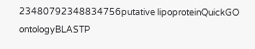23480792348834756putative lipoproteinQuickGO ontologyBLASTP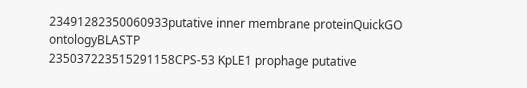23491282350060933putative inner membrane proteinQuickGO ontologyBLASTP
235037223515291158CPS-53 KpLE1 prophage putative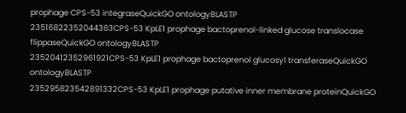prophage CPS-53 integraseQuickGO ontologyBLASTP
23516822352044363CPS-53 KpLE1 prophage bactoprenol-linked glucose translocase flippaseQuickGO ontologyBLASTP
23520412352961921CPS-53 KpLE1 prophage bactoprenol glucosyl transferaseQuickGO ontologyBLASTP
235295823542891332CPS-53 KpLE1 prophage putative inner membrane proteinQuickGO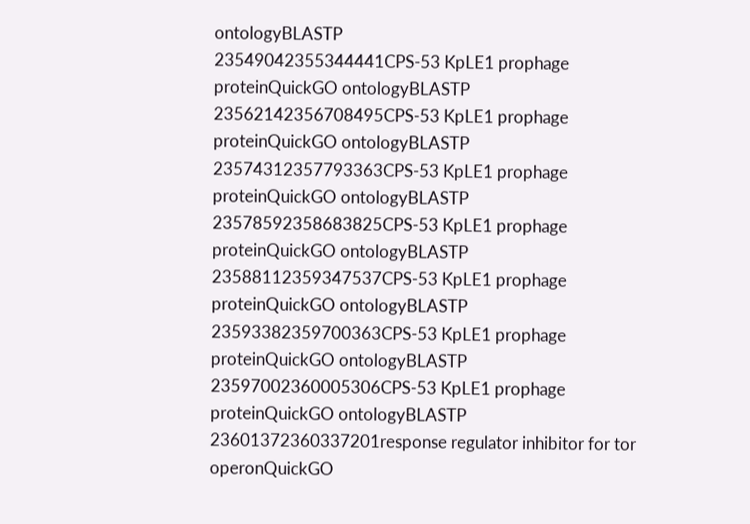ontologyBLASTP
23549042355344441CPS-53 KpLE1 prophage proteinQuickGO ontologyBLASTP
23562142356708495CPS-53 KpLE1 prophage proteinQuickGO ontologyBLASTP
23574312357793363CPS-53 KpLE1 prophage proteinQuickGO ontologyBLASTP
23578592358683825CPS-53 KpLE1 prophage proteinQuickGO ontologyBLASTP
23588112359347537CPS-53 KpLE1 prophage proteinQuickGO ontologyBLASTP
23593382359700363CPS-53 KpLE1 prophage proteinQuickGO ontologyBLASTP
23597002360005306CPS-53 KpLE1 prophage proteinQuickGO ontologyBLASTP
23601372360337201response regulator inhibitor for tor operonQuickGO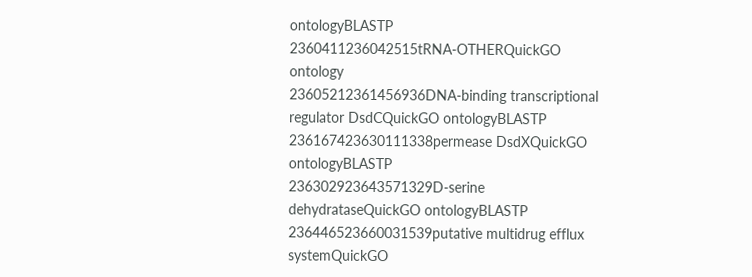ontologyBLASTP
2360411236042515tRNA-OTHERQuickGO ontology
23605212361456936DNA-binding transcriptional regulator DsdCQuickGO ontologyBLASTP
236167423630111338permease DsdXQuickGO ontologyBLASTP
236302923643571329D-serine dehydrataseQuickGO ontologyBLASTP
236446523660031539putative multidrug efflux systemQuickGO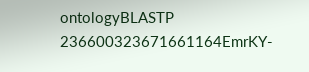ontologyBLASTP
236600323671661164EmrKY-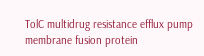TolC multidrug resistance efflux pump membrane fusion protein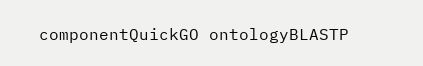componentQuickGO ontologyBLASTP